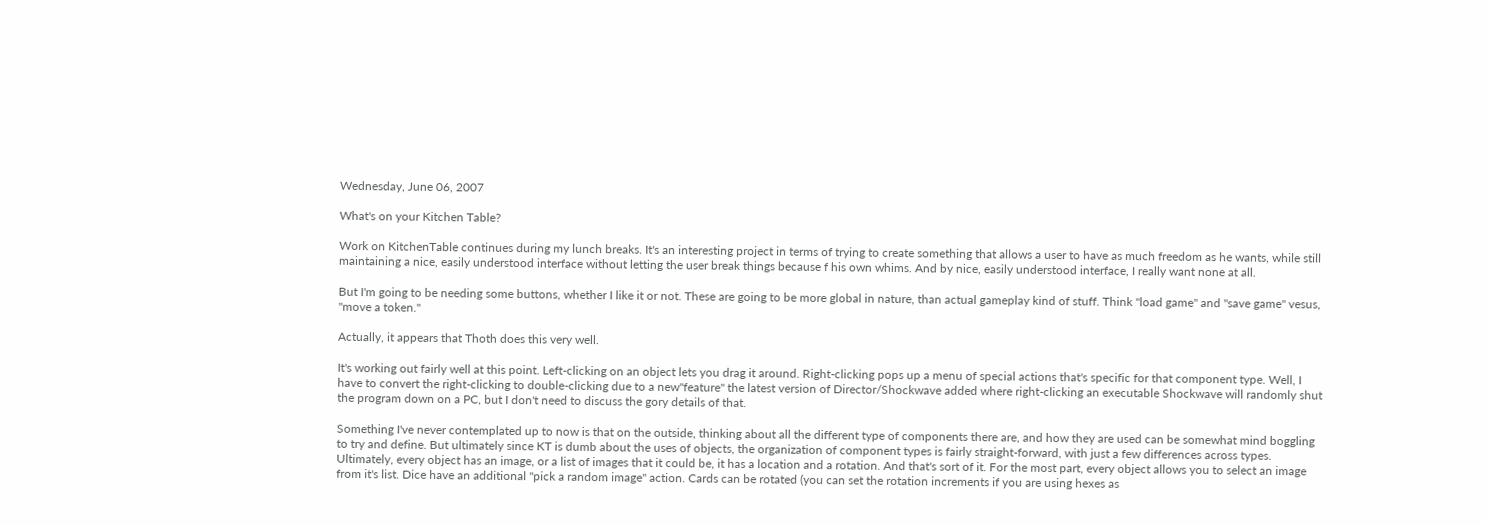Wednesday, June 06, 2007

What's on your Kitchen Table?

Work on KitchenTable continues during my lunch breaks. It's an interesting project in terms of trying to create something that allows a user to have as much freedom as he wants, while still maintaining a nice, easily understood interface without letting the user break things because f his own whims. And by nice, easily understood interface, I really want none at all.

But I'm going to be needing some buttons, whether I like it or not. These are going to be more global in nature, than actual gameplay kind of stuff. Think "load game" and "save game" vesus, "move a token."

Actually, it appears that Thoth does this very well.

It's working out fairly well at this point. Left-clicking on an object lets you drag it around. Right-clicking pops up a menu of special actions that's specific for that component type. Well, I have to convert the right-clicking to double-clicking due to a new"feature" the latest version of Director/Shockwave added where right-clicking an executable Shockwave will randomly shut the program down on a PC, but I don't need to discuss the gory details of that.

Something I've never contemplated up to now is that on the outside, thinking about all the different type of components there are, and how they are used can be somewhat mind boggling to try and define. But ultimately since KT is dumb about the uses of objects, the organization of component types is fairly straight-forward, with just a few differences across types. Ultimately, every object has an image, or a list of images that it could be, it has a location and a rotation. And that's sort of it. For the most part, every object allows you to select an image from it's list. Dice have an additional "pick a random image" action. Cards can be rotated (you can set the rotation increments if you are using hexes as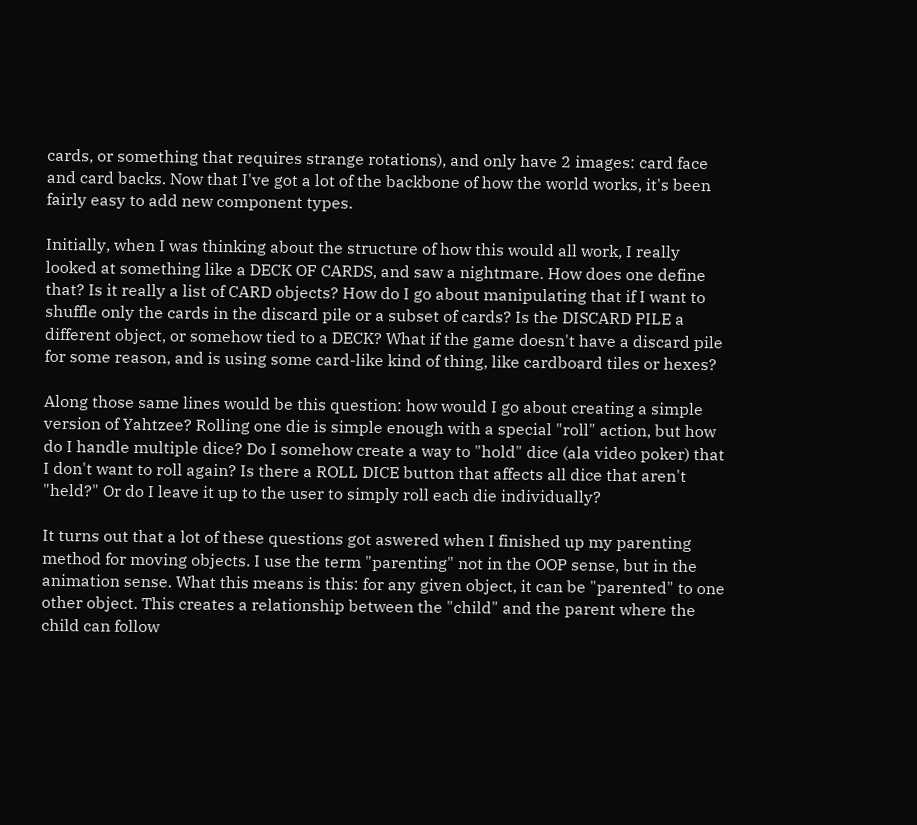cards, or something that requires strange rotations), and only have 2 images: card face and card backs. Now that I've got a lot of the backbone of how the world works, it's been fairly easy to add new component types.

Initially, when I was thinking about the structure of how this would all work, I really looked at something like a DECK OF CARDS, and saw a nightmare. How does one define that? Is it really a list of CARD objects? How do I go about manipulating that if I want to shuffle only the cards in the discard pile or a subset of cards? Is the DISCARD PILE a different object, or somehow tied to a DECK? What if the game doesn't have a discard pile for some reason, and is using some card-like kind of thing, like cardboard tiles or hexes?

Along those same lines would be this question: how would I go about creating a simple version of Yahtzee? Rolling one die is simple enough with a special "roll" action, but how do I handle multiple dice? Do I somehow create a way to "hold" dice (ala video poker) that I don't want to roll again? Is there a ROLL DICE button that affects all dice that aren't "held?" Or do I leave it up to the user to simply roll each die individually?

It turns out that a lot of these questions got aswered when I finished up my parenting method for moving objects. I use the term "parenting" not in the OOP sense, but in the animation sense. What this means is this: for any given object, it can be "parented" to one other object. This creates a relationship between the "child" and the parent where the child can follow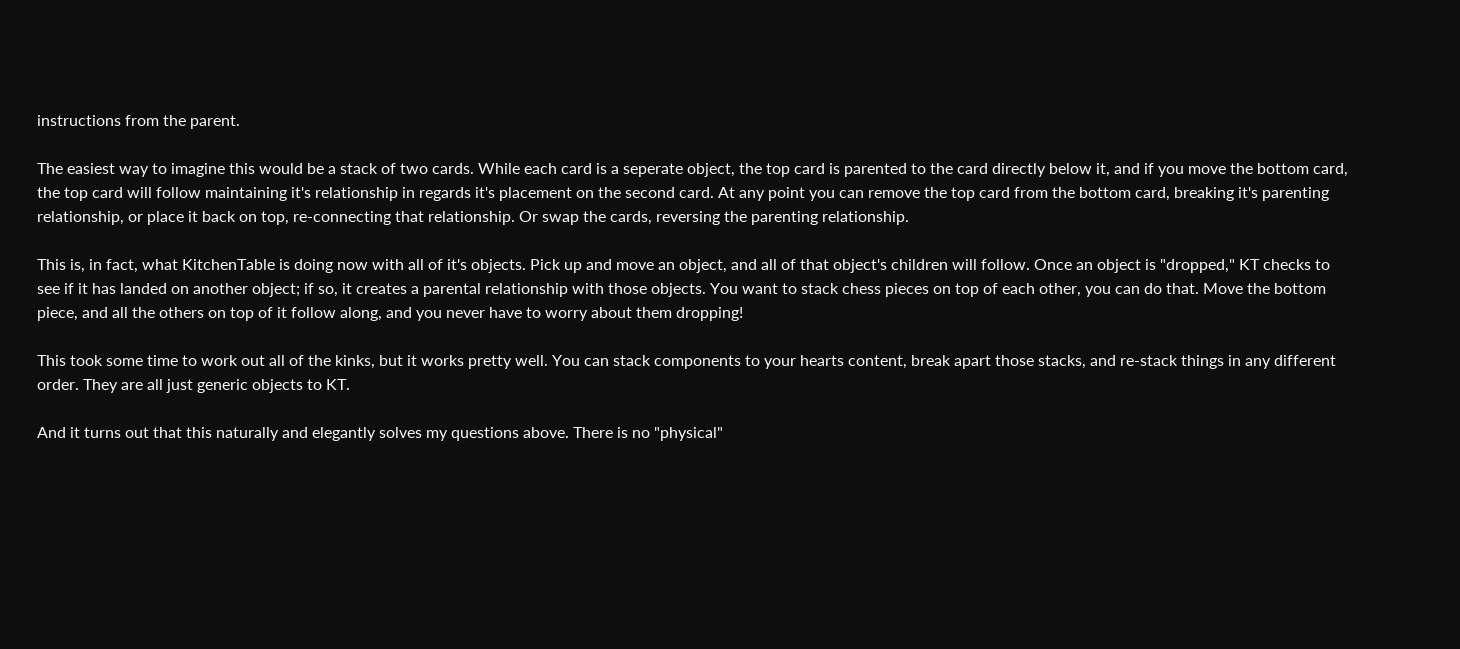instructions from the parent.

The easiest way to imagine this would be a stack of two cards. While each card is a seperate object, the top card is parented to the card directly below it, and if you move the bottom card, the top card will follow maintaining it's relationship in regards it's placement on the second card. At any point you can remove the top card from the bottom card, breaking it's parenting relationship, or place it back on top, re-connecting that relationship. Or swap the cards, reversing the parenting relationship.

This is, in fact, what KitchenTable is doing now with all of it's objects. Pick up and move an object, and all of that object's children will follow. Once an object is "dropped," KT checks to see if it has landed on another object; if so, it creates a parental relationship with those objects. You want to stack chess pieces on top of each other, you can do that. Move the bottom piece, and all the others on top of it follow along, and you never have to worry about them dropping!

This took some time to work out all of the kinks, but it works pretty well. You can stack components to your hearts content, break apart those stacks, and re-stack things in any different order. They are all just generic objects to KT.

And it turns out that this naturally and elegantly solves my questions above. There is no "physical"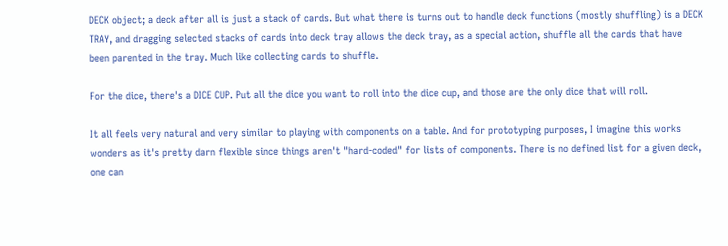DECK object; a deck after all is just a stack of cards. But what there is turns out to handle deck functions (mostly shuffling) is a DECK TRAY, and dragging selected stacks of cards into deck tray allows the deck tray, as a special action, shuffle all the cards that have been parented in the tray. Much like collecting cards to shuffle.

For the dice, there's a DICE CUP. Put all the dice you want to roll into the dice cup, and those are the only dice that will roll.

It all feels very natural and very similar to playing with components on a table. And for prototyping purposes, I imagine this works wonders as it's pretty darn flexible since things aren't "hard-coded" for lists of components. There is no defined list for a given deck, one can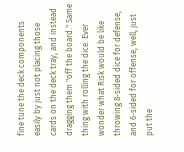fine tune the deck components easily by just not placing those cards on the deck tray, and instead dragging them "off the board." Same thing with rolling the dice. Ever wonder what Risk would be like throwing 8-sided dice for defense, and 6-sided for offense, well, just put the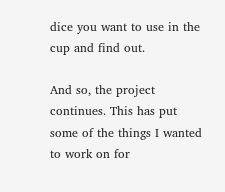dice you want to use in the cup and find out.

And so, the project continues. This has put some of the things I wanted to work on for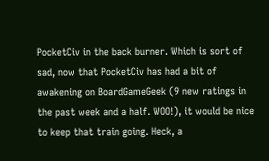PocketCiv in the back burner. Which is sort of sad, now that PocketCiv has had a bit of awakening on BoardGameGeek (9 new ratings in the past week and a half. WOO!), it would be nice to keep that train going. Heck, a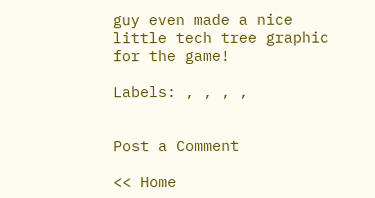guy even made a nice little tech tree graphic for the game!

Labels: , , , ,


Post a Comment

<< Home